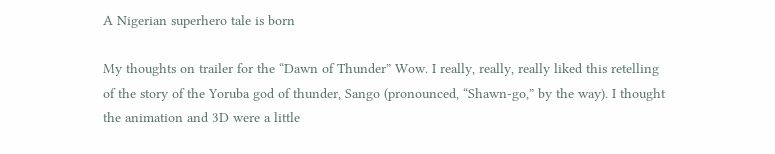A Nigerian superhero tale is born

My thoughts on trailer for the “Dawn of Thunder” Wow. I really, really, really liked this retelling of the story of the Yoruba god of thunder, Sango (pronounced, “Shawn-go,” by the way). I thought the animation and 3D were a little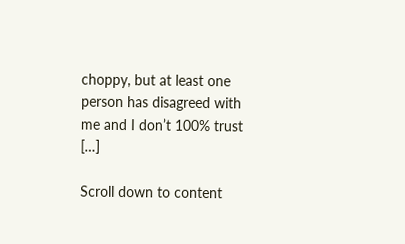choppy, but at least one person has disagreed with me and I don’t 100% trust […]

Scroll down to content